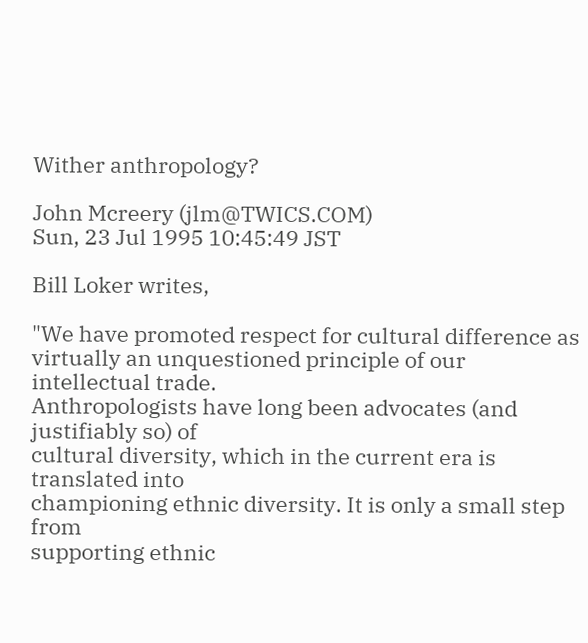Wither anthropology?

John Mcreery (jlm@TWICS.COM)
Sun, 23 Jul 1995 10:45:49 JST

Bill Loker writes,

"We have promoted respect for cultural difference as
virtually an unquestioned principle of our intellectual trade.
Anthropologists have long been advocates (and justifiably so) of
cultural diversity, which in the current era is translated into
championing ethnic diversity. It is only a small step from
supporting ethnic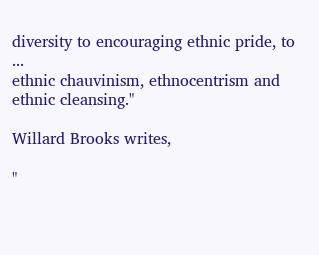diversity to encouraging ethnic pride, to ...
ethnic chauvinism, ethnocentrism and ethnic cleansing."

Willard Brooks writes,

"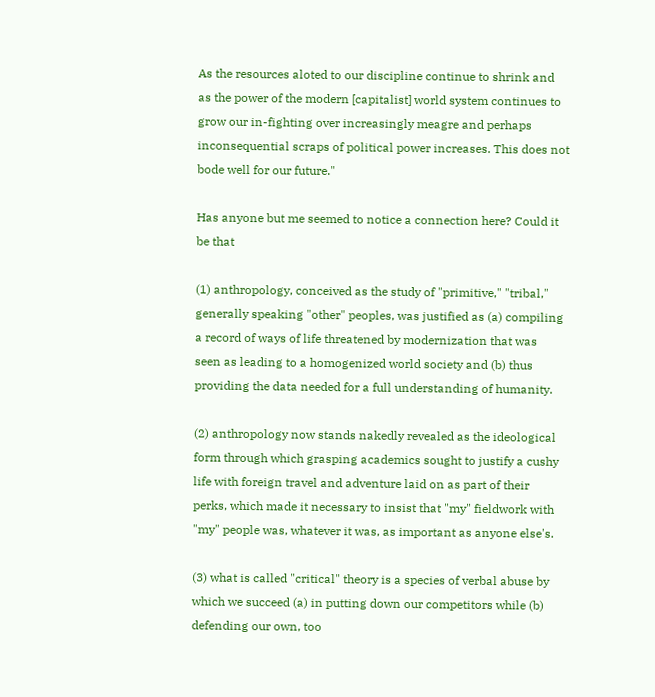As the resources aloted to our discipline continue to shrink and
as the power of the modern [capitalist] world system continues to
grow our in-fighting over increasingly meagre and perhaps
inconsequential scraps of political power increases. This does not
bode well for our future."

Has anyone but me seemed to notice a connection here? Could it
be that

(1) anthropology, conceived as the study of "primitive," "tribal,"
generally speaking "other" peoples, was justified as (a) compiling
a record of ways of life threatened by modernization that was
seen as leading to a homogenized world society and (b) thus
providing the data needed for a full understanding of humanity.

(2) anthropology now stands nakedly revealed as the ideological
form through which grasping academics sought to justify a cushy
life with foreign travel and adventure laid on as part of their
perks, which made it necessary to insist that "my" fieldwork with
"my" people was, whatever it was, as important as anyone else's.

(3) what is called "critical" theory is a species of verbal abuse by
which we succeed (a) in putting down our competitors while (b)
defending our own, too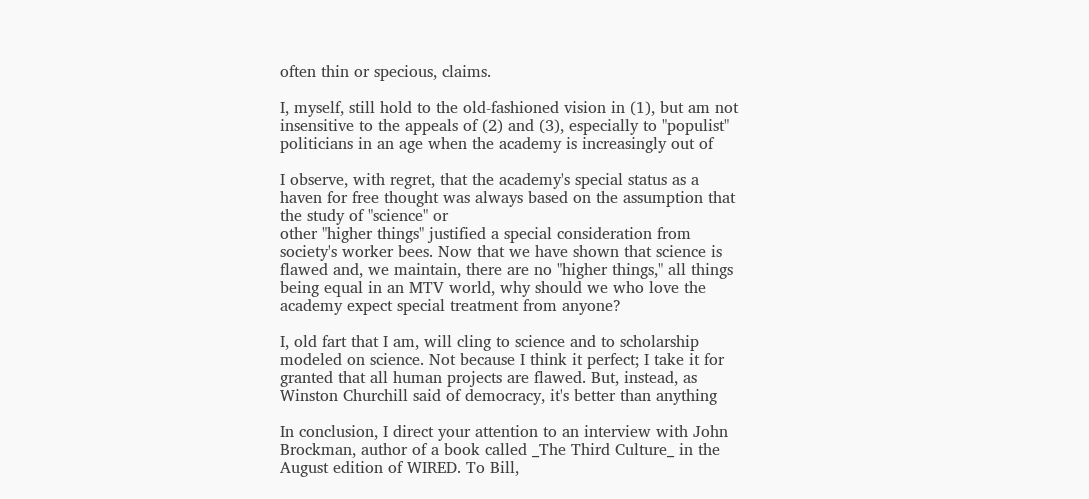often thin or specious, claims.

I, myself, still hold to the old-fashioned vision in (1), but am not
insensitive to the appeals of (2) and (3), especially to "populist"
politicians in an age when the academy is increasingly out of

I observe, with regret, that the academy's special status as a
haven for free thought was always based on the assumption that
the study of "science" or
other "higher things" justified a special consideration from
society's worker bees. Now that we have shown that science is
flawed and, we maintain, there are no "higher things," all things
being equal in an MTV world, why should we who love the
academy expect special treatment from anyone?

I, old fart that I am, will cling to science and to scholarship
modeled on science. Not because I think it perfect; I take it for
granted that all human projects are flawed. But, instead, as
Winston Churchill said of democracy, it's better than anything

In conclusion, I direct your attention to an interview with John
Brockman, author of a book called _The Third Culture_ in the
August edition of WIRED. To Bill,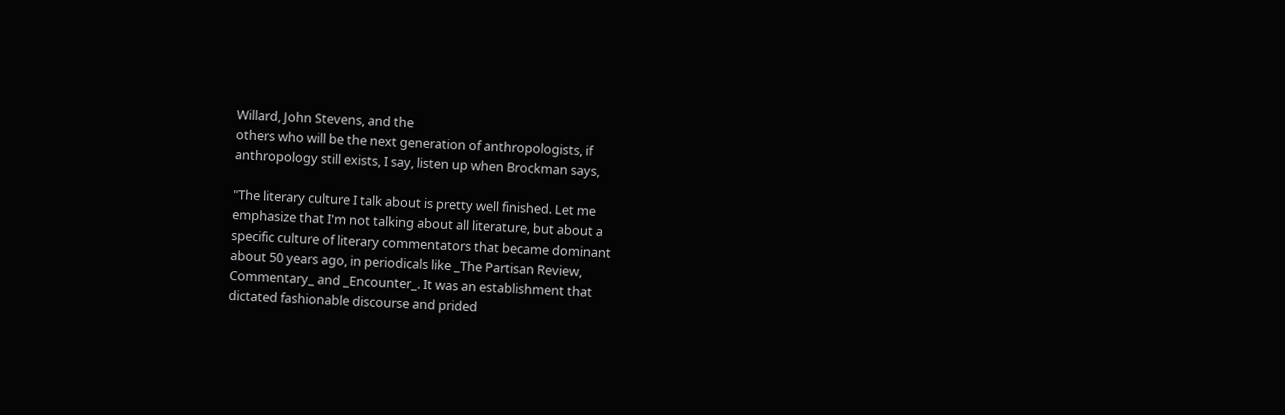Willard, John Stevens, and the
others who will be the next generation of anthropologists, if
anthropology still exists, I say, listen up when Brockman says,

"The literary culture I talk about is pretty well finished. Let me
emphasize that I'm not talking about all literature, but about a
specific culture of literary commentators that became dominant
about 50 years ago, in periodicals like _The Partisan Review,
Commentary_ and _Encounter_. It was an establishment that
dictated fashionable discourse and prided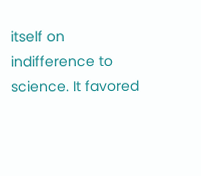itself on indifference to
science. It favored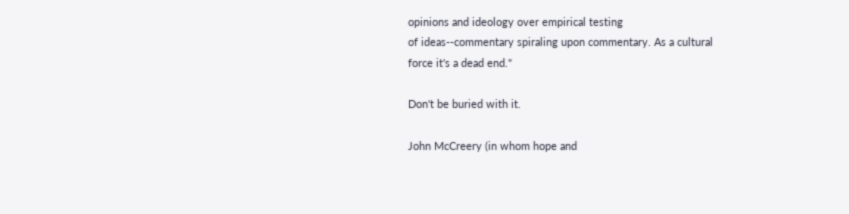opinions and ideology over empirical testing
of ideas--commentary spiraling upon commentary. As a cultural
force it's a dead end."

Don't be buried with it.

John McCreery (in whom hope and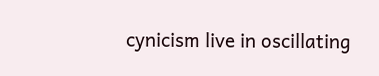cynicism live in oscillating